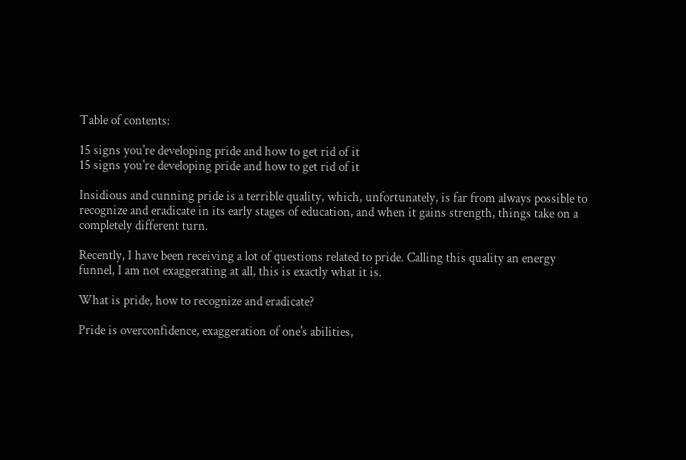Table of contents:

15 signs you're developing pride and how to get rid of it
15 signs you're developing pride and how to get rid of it

Insidious and cunning pride is a terrible quality, which, unfortunately, is far from always possible to recognize and eradicate in its early stages of education, and when it gains strength, things take on a completely different turn.

Recently, I have been receiving a lot of questions related to pride. Calling this quality an energy funnel, I am not exaggerating at all, this is exactly what it is.

What is pride, how to recognize and eradicate?

Pride is overconfidence, exaggeration of one's abilities,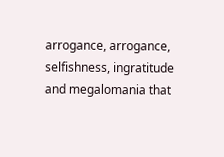arrogance, arrogance, selfishness, ingratitude and megalomania that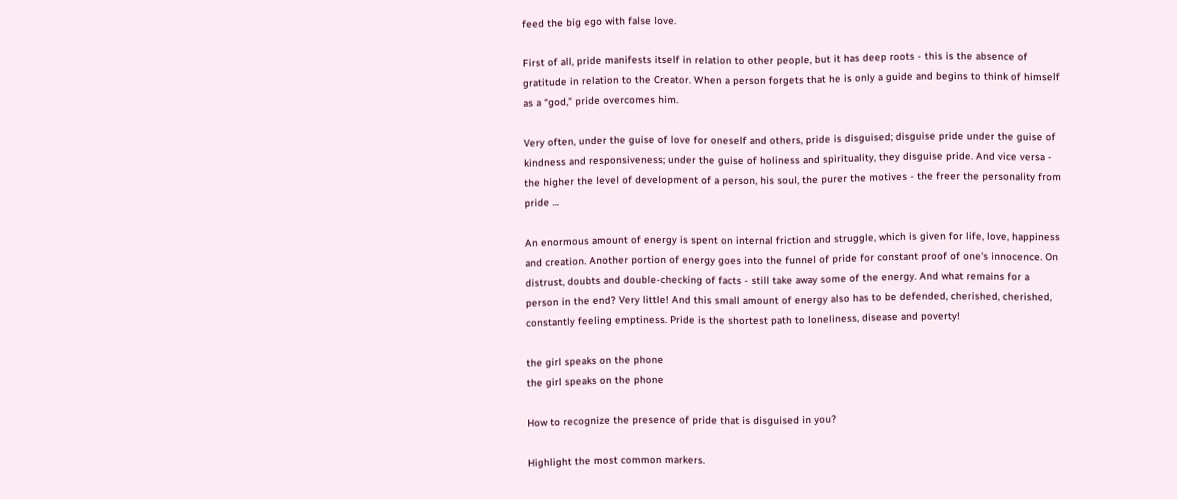feed the big ego with false love.

First of all, pride manifests itself in relation to other people, but it has deep roots - this is the absence of gratitude in relation to the Creator. When a person forgets that he is only a guide and begins to think of himself as a “god,” pride overcomes him.

Very often, under the guise of love for oneself and others, pride is disguised; disguise pride under the guise of kindness and responsiveness; under the guise of holiness and spirituality, they disguise pride. And vice versa - the higher the level of development of a person, his soul, the purer the motives - the freer the personality from pride …

An enormous amount of energy is spent on internal friction and struggle, which is given for life, love, happiness and creation. Another portion of energy goes into the funnel of pride for constant proof of one's innocence. On distrust, doubts and double-checking of facts - still take away some of the energy. And what remains for a person in the end? Very little! And this small amount of energy also has to be defended, cherished, cherished, constantly feeling emptiness. Pride is the shortest path to loneliness, disease and poverty!

the girl speaks on the phone
the girl speaks on the phone

How to recognize the presence of pride that is disguised in you?

Highlight the most common markers.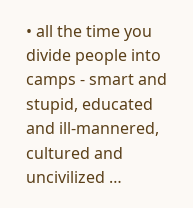• all the time you divide people into camps - smart and stupid, educated and ill-mannered, cultured and uncivilized …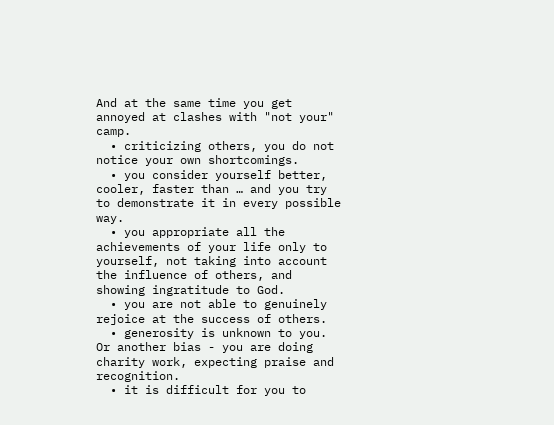And at the same time you get annoyed at clashes with "not your" camp.
  • criticizing others, you do not notice your own shortcomings.
  • you consider yourself better, cooler, faster than … and you try to demonstrate it in every possible way.
  • you appropriate all the achievements of your life only to yourself, not taking into account the influence of others, and showing ingratitude to God.
  • you are not able to genuinely rejoice at the success of others.
  • generosity is unknown to you. Or another bias - you are doing charity work, expecting praise and recognition.
  • it is difficult for you to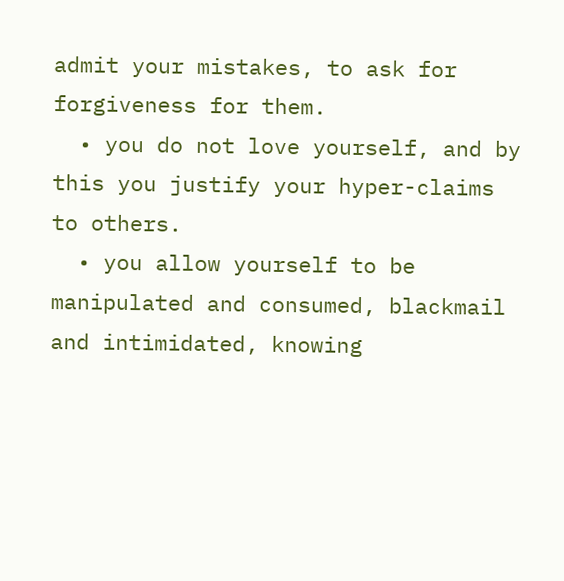admit your mistakes, to ask for forgiveness for them.
  • you do not love yourself, and by this you justify your hyper-claims to others.
  • you allow yourself to be manipulated and consumed, blackmail and intimidated, knowing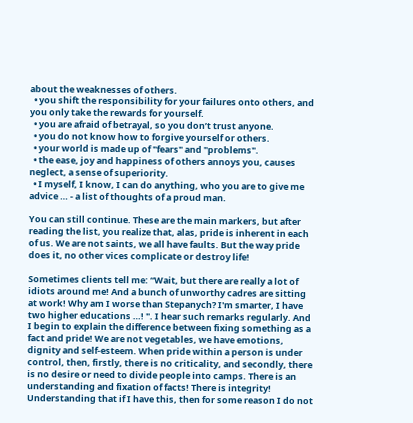about the weaknesses of others.
  • you shift the responsibility for your failures onto others, and you only take the rewards for yourself.
  • you are afraid of betrayal, so you don’t trust anyone.
  • you do not know how to forgive yourself or others.
  • your world is made up of "fears" and "problems".
  • the ease, joy and happiness of others annoys you, causes neglect, a sense of superiority.
  • I myself, I know, I can do anything, who you are to give me advice … - a list of thoughts of a proud man.

You can still continue. These are the main markers, but after reading the list, you realize that, alas, pride is inherent in each of us. We are not saints, we all have faults. But the way pride does it, no other vices complicate or destroy life!

Sometimes clients tell me: “Wait, but there are really a lot of idiots around me! And a bunch of unworthy cadres are sitting at work! Why am I worse than Stepanych? I'm smarter, I have two higher educations …! ". I hear such remarks regularly. And I begin to explain the difference between fixing something as a fact and pride! We are not vegetables, we have emotions, dignity and self-esteem. When pride within a person is under control, then, firstly, there is no criticality, and secondly, there is no desire or need to divide people into camps. There is an understanding and fixation of facts! There is integrity! Understanding that if I have this, then for some reason I do not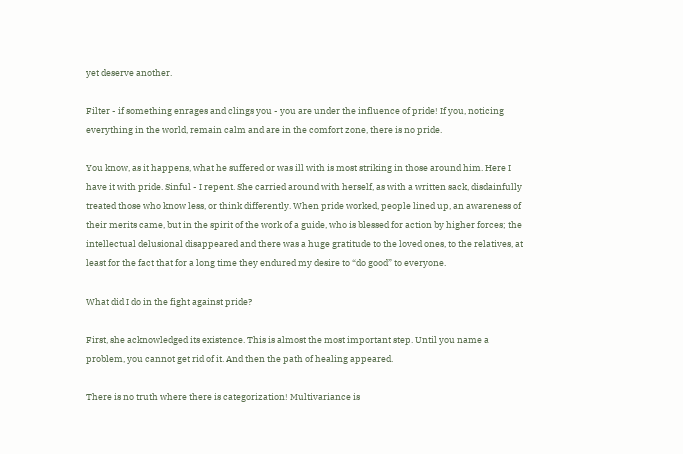yet deserve another.

Filter - if something enrages and clings you - you are under the influence of pride! If you, noticing everything in the world, remain calm and are in the comfort zone, there is no pride.

You know, as it happens, what he suffered or was ill with is most striking in those around him. Here I have it with pride. Sinful - I repent. She carried around with herself, as with a written sack, disdainfully treated those who know less, or think differently. When pride worked, people lined up, an awareness of their merits came, but in the spirit of the work of a guide, who is blessed for action by higher forces; the intellectual delusional disappeared and there was a huge gratitude to the loved ones, to the relatives, at least for the fact that for a long time they endured my desire to “do good” to everyone.

What did I do in the fight against pride?

First, she acknowledged its existence. This is almost the most important step. Until you name a problem, you cannot get rid of it. And then the path of healing appeared.

There is no truth where there is categorization! Multivariance is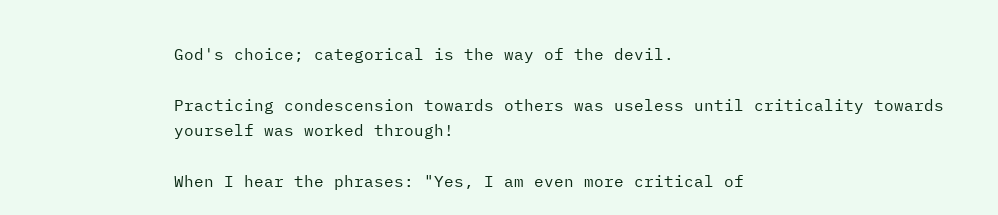God's choice; categorical is the way of the devil.

Practicing condescension towards others was useless until criticality towards yourself was worked through!

When I hear the phrases: "Yes, I am even more critical of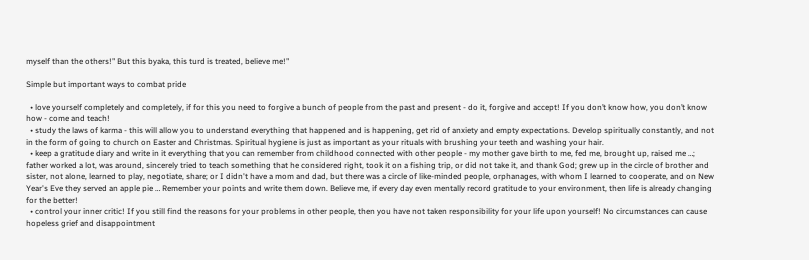myself than the others!" But this byaka, this turd is treated, believe me!"

Simple but important ways to combat pride

  • love yourself completely and completely, if for this you need to forgive a bunch of people from the past and present - do it, forgive and accept! If you don’t know how, you don’t know how - come and teach!
  • study the laws of karma - this will allow you to understand everything that happened and is happening, get rid of anxiety and empty expectations. Develop spiritually constantly, and not in the form of going to church on Easter and Christmas. Spiritual hygiene is just as important as your rituals with brushing your teeth and washing your hair.
  • keep a gratitude diary and write in it everything that you can remember from childhood connected with other people - my mother gave birth to me, fed me, brought up, raised me …; father worked a lot, was around, sincerely tried to teach something that he considered right, took it on a fishing trip, or did not take it, and thank God; grew up in the circle of brother and sister, not alone, learned to play, negotiate, share; or I didn't have a mom and dad, but there was a circle of like-minded people, orphanages, with whom I learned to cooperate, and on New Year's Eve they served an apple pie … Remember your points and write them down. Believe me, if every day even mentally record gratitude to your environment, then life is already changing for the better!
  • control your inner critic! If you still find the reasons for your problems in other people, then you have not taken responsibility for your life upon yourself! No circumstances can cause hopeless grief and disappointment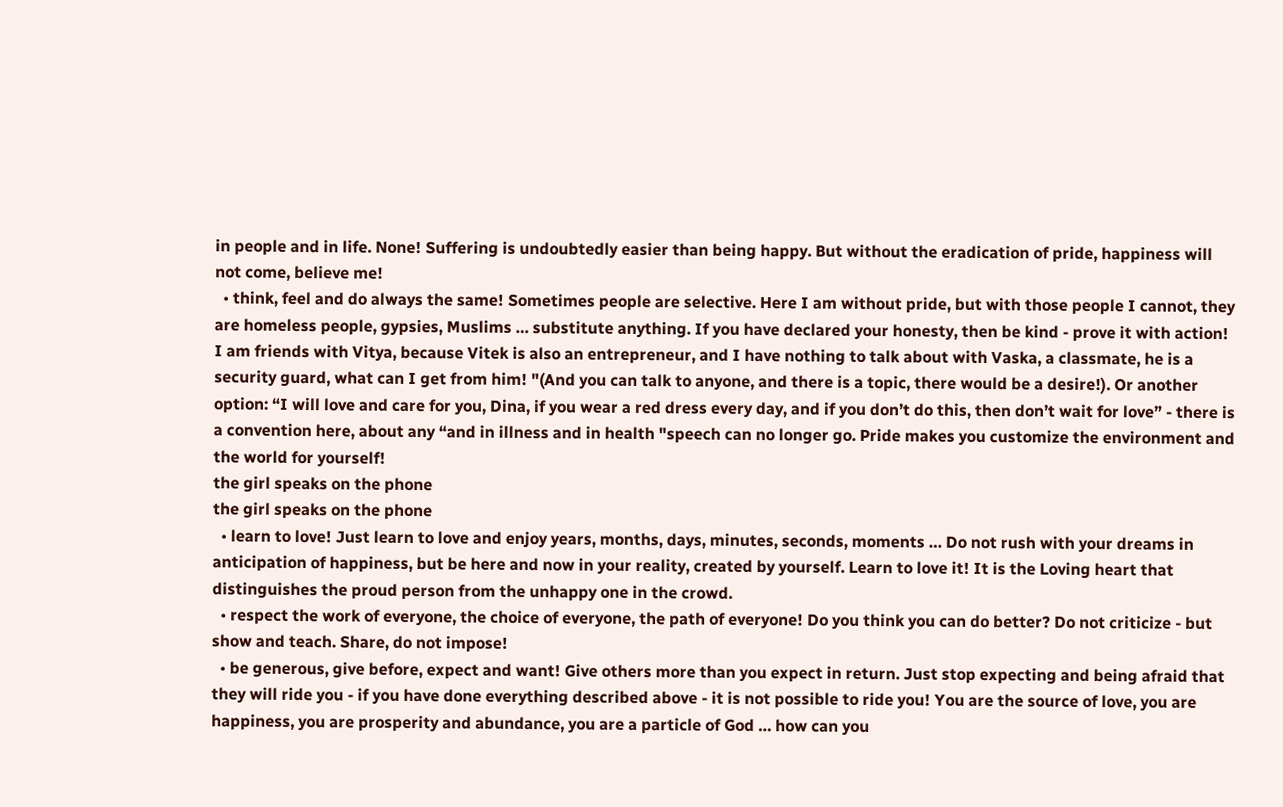in people and in life. None! Suffering is undoubtedly easier than being happy. But without the eradication of pride, happiness will not come, believe me!
  • think, feel and do always the same! Sometimes people are selective. Here I am without pride, but with those people I cannot, they are homeless people, gypsies, Muslims … substitute anything. If you have declared your honesty, then be kind - prove it with action! I am friends with Vitya, because Vitek is also an entrepreneur, and I have nothing to talk about with Vaska, a classmate, he is a security guard, what can I get from him! "(And you can talk to anyone, and there is a topic, there would be a desire!). Or another option: “I will love and care for you, Dina, if you wear a red dress every day, and if you don’t do this, then don’t wait for love” - there is a convention here, about any “and in illness and in health "speech can no longer go. Pride makes you customize the environment and the world for yourself!
the girl speaks on the phone
the girl speaks on the phone
  • learn to love! Just learn to love and enjoy years, months, days, minutes, seconds, moments … Do not rush with your dreams in anticipation of happiness, but be here and now in your reality, created by yourself. Learn to love it! It is the Loving heart that distinguishes the proud person from the unhappy one in the crowd.
  • respect the work of everyone, the choice of everyone, the path of everyone! Do you think you can do better? Do not criticize - but show and teach. Share, do not impose!
  • be generous, give before, expect and want! Give others more than you expect in return. Just stop expecting and being afraid that they will ride you - if you have done everything described above - it is not possible to ride you! You are the source of love, you are happiness, you are prosperity and abundance, you are a particle of God … how can you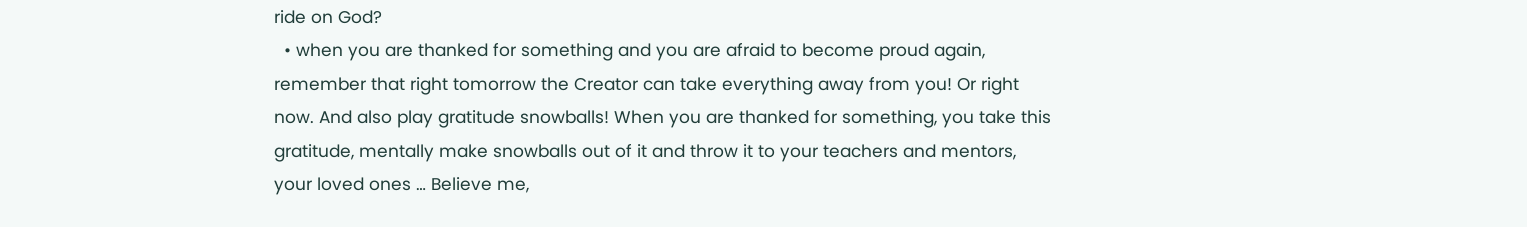ride on God?
  • when you are thanked for something and you are afraid to become proud again, remember that right tomorrow the Creator can take everything away from you! Or right now. And also play gratitude snowballs! When you are thanked for something, you take this gratitude, mentally make snowballs out of it and throw it to your teachers and mentors, your loved ones … Believe me,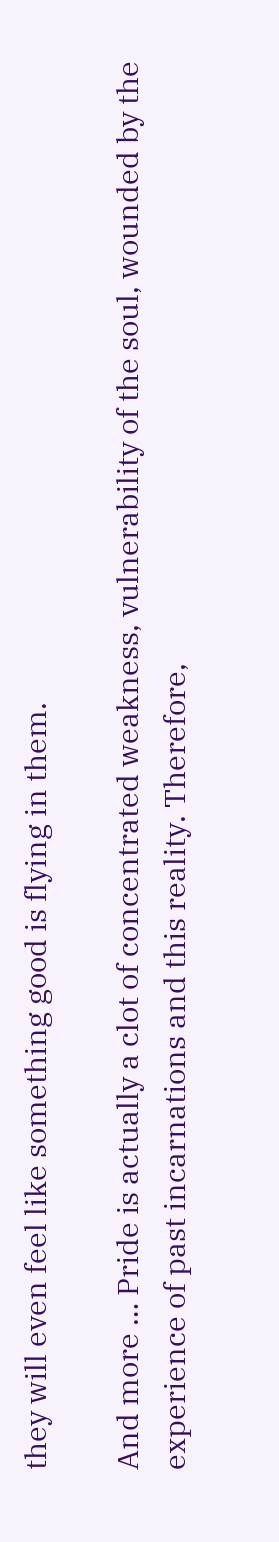they will even feel like something good is flying in them.

And more … Pride is actually a clot of concentrated weakness, vulnerability of the soul, wounded by the experience of past incarnations and this reality. Therefore,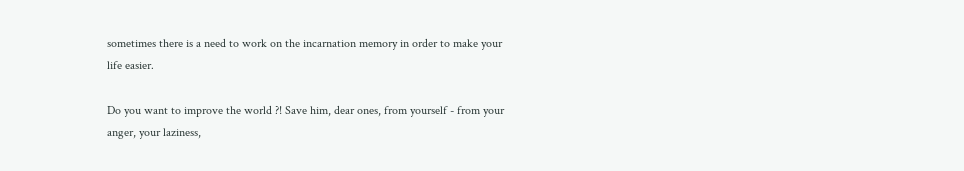sometimes there is a need to work on the incarnation memory in order to make your life easier.

Do you want to improve the world ?! Save him, dear ones, from yourself - from your anger, your laziness,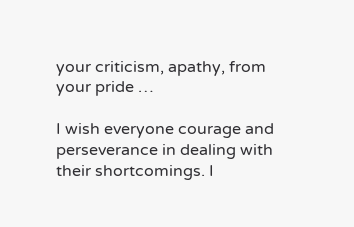your criticism, apathy, from your pride …

I wish everyone courage and perseverance in dealing with their shortcomings. I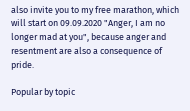also invite you to my free marathon, which will start on 09.09.2020 "Anger, I am no longer mad at you", because anger and resentment are also a consequence of pride.

Popular by topic